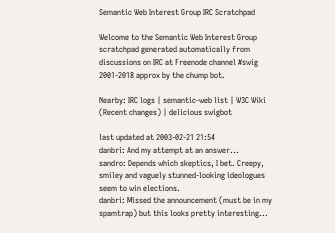Semantic Web Interest Group IRC Scratchpad

Welcome to the Semantic Web Interest Group scratchpad generated automatically from discussions on IRC at Freenode channel #swig 2001-2018 approx by the chump bot.

Nearby: IRC logs | semantic-web list | W3C Wiki (Recent changes) | delicious swigbot

last updated at 2003-02-21 21:54
danbri: And my attempt at an answer...
sandro: Depends which skeptics, I bet. Creepy, smiley and vaguely stunned-looking ideologues seem to win elections.
danbri: Missed the announcement (must be in my spamtrap) but this looks pretty interesting...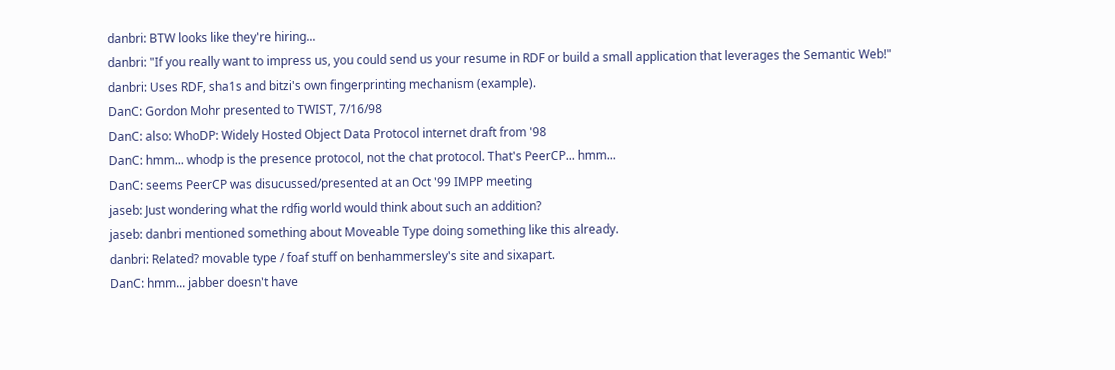danbri: BTW looks like they're hiring...
danbri: "If you really want to impress us, you could send us your resume in RDF or build a small application that leverages the Semantic Web!"
danbri: Uses RDF, sha1s and bitzi's own fingerprinting mechanism (example).
DanC: Gordon Mohr presented to TWIST, 7/16/98
DanC: also: WhoDP: Widely Hosted Object Data Protocol internet draft from '98
DanC: hmm... whodp is the presence protocol, not the chat protocol. That's PeerCP... hmm...
DanC: seems PeerCP was disucussed/presented at an Oct '99 IMPP meeting
jaseb: Just wondering what the rdfig world would think about such an addition?
jaseb: danbri mentioned something about Moveable Type doing something like this already.
danbri: Related? movable type / foaf stuff on benhammersley's site and sixapart.
DanC: hmm... jabber doesn't have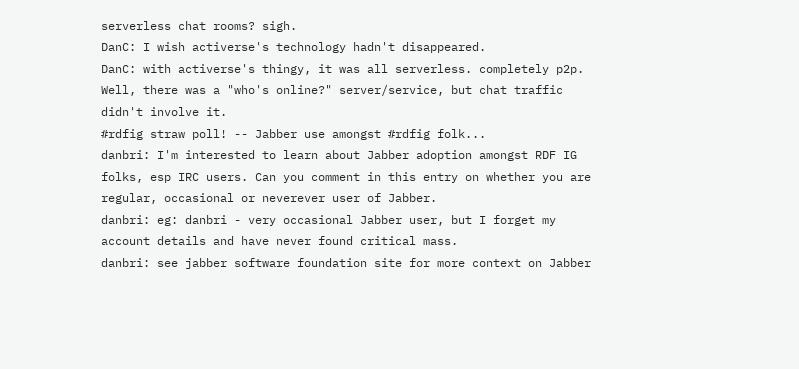serverless chat rooms? sigh.
DanC: I wish activerse's technology hadn't disappeared.
DanC: with activerse's thingy, it was all serverless. completely p2p. Well, there was a "who's online?" server/service, but chat traffic didn't involve it.
#rdfig straw poll! -- Jabber use amongst #rdfig folk...
danbri: I'm interested to learn about Jabber adoption amongst RDF IG folks, esp IRC users. Can you comment in this entry on whether you are regular, occasional or neverever user of Jabber.
danbri: eg: danbri - very occasional Jabber user, but I forget my account details and have never found critical mass.
danbri: see jabber software foundation site for more context on Jabber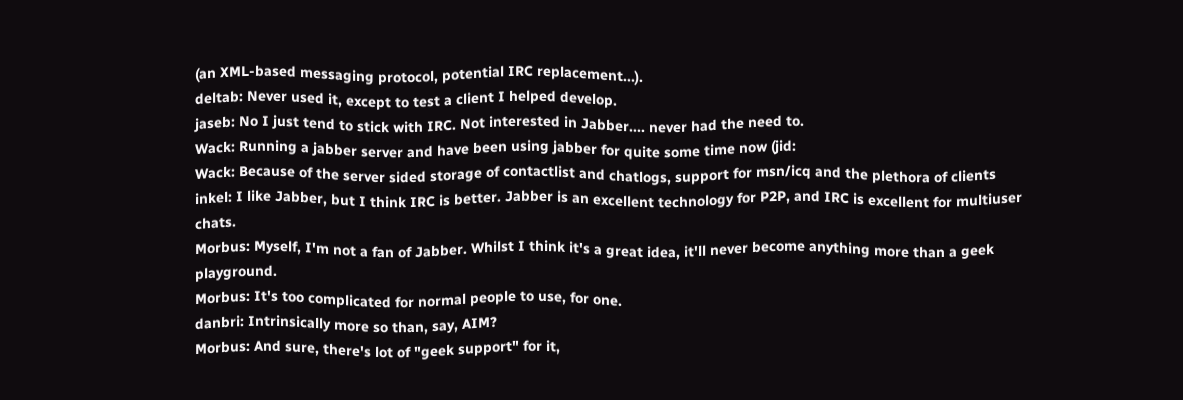(an XML-based messaging protocol, potential IRC replacement...).
deltab: Never used it, except to test a client I helped develop.
jaseb: No I just tend to stick with IRC. Not interested in Jabber.... never had the need to.
Wack: Running a jabber server and have been using jabber for quite some time now (jid:
Wack: Because of the server sided storage of contactlist and chatlogs, support for msn/icq and the plethora of clients
inkel: I like Jabber, but I think IRC is better. Jabber is an excellent technology for P2P, and IRC is excellent for multiuser chats.
Morbus: Myself, I'm not a fan of Jabber. Whilst I think it's a great idea, it'll never become anything more than a geek playground.
Morbus: It's too complicated for normal people to use, for one.
danbri: Intrinsically more so than, say, AIM?
Morbus: And sure, there's lot of "geek support" for it,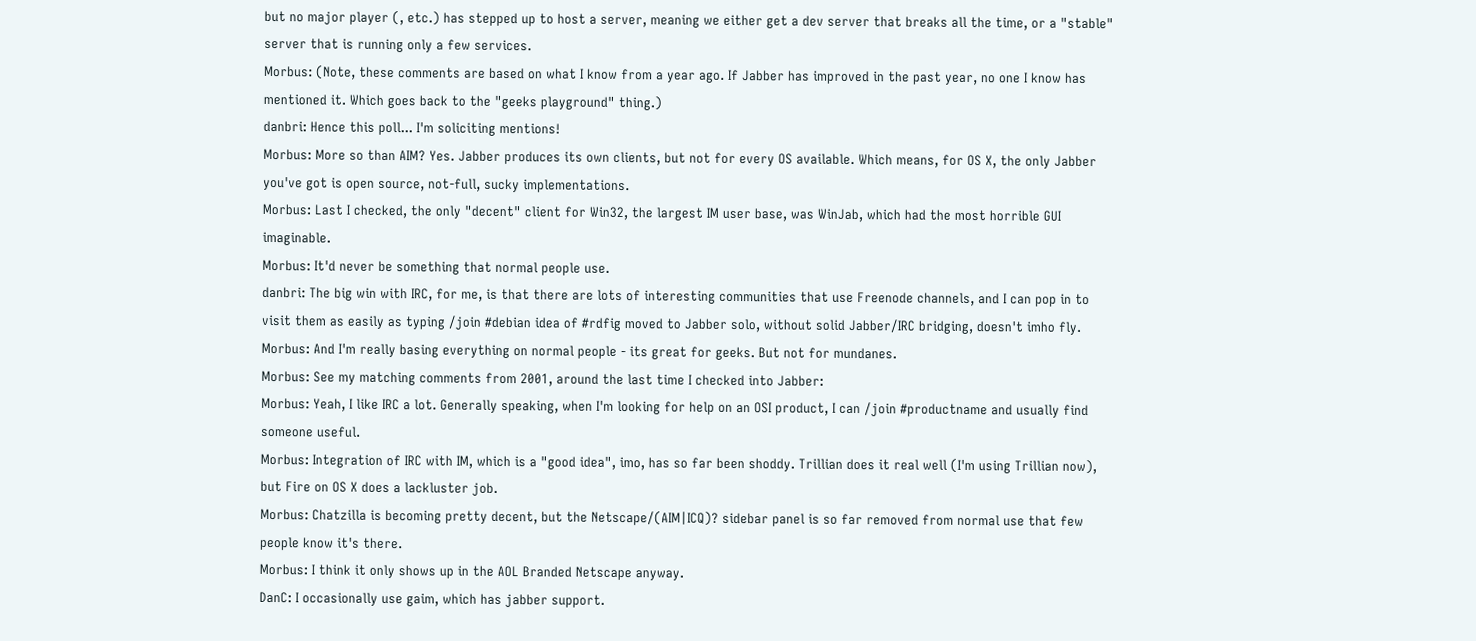but no major player (, etc.) has stepped up to host a server, meaning we either get a dev server that breaks all the time, or a "stable" server that is running only a few services.
Morbus: (Note, these comments are based on what I know from a year ago. If Jabber has improved in the past year, no one I know has mentioned it. Which goes back to the "geeks playground" thing.)
danbri: Hence this poll... I'm soliciting mentions!
Morbus: More so than AIM? Yes. Jabber produces its own clients, but not for every OS available. Which means, for OS X, the only Jabber you've got is open source, not-full, sucky implementations.
Morbus: Last I checked, the only "decent" client for Win32, the largest IM user base, was WinJab, which had the most horrible GUI imaginable.
Morbus: It'd never be something that normal people use.
danbri: The big win with IRC, for me, is that there are lots of interesting communities that use Freenode channels, and I can pop in to visit them as easily as typing /join #debian idea of #rdfig moved to Jabber solo, without solid Jabber/IRC bridging, doesn't imho fly.
Morbus: And I'm really basing everything on normal people - its great for geeks. But not for mundanes.
Morbus: See my matching comments from 2001, around the last time I checked into Jabber:
Morbus: Yeah, I like IRC a lot. Generally speaking, when I'm looking for help on an OSI product, I can /join #productname and usually find someone useful.
Morbus: Integration of IRC with IM, which is a "good idea", imo, has so far been shoddy. Trillian does it real well (I'm using Trillian now), but Fire on OS X does a lackluster job.
Morbus: Chatzilla is becoming pretty decent, but the Netscape/(AIM|ICQ)? sidebar panel is so far removed from normal use that few people know it's there.
Morbus: I think it only shows up in the AOL Branded Netscape anyway.
DanC: I occasionally use gaim, which has jabber support.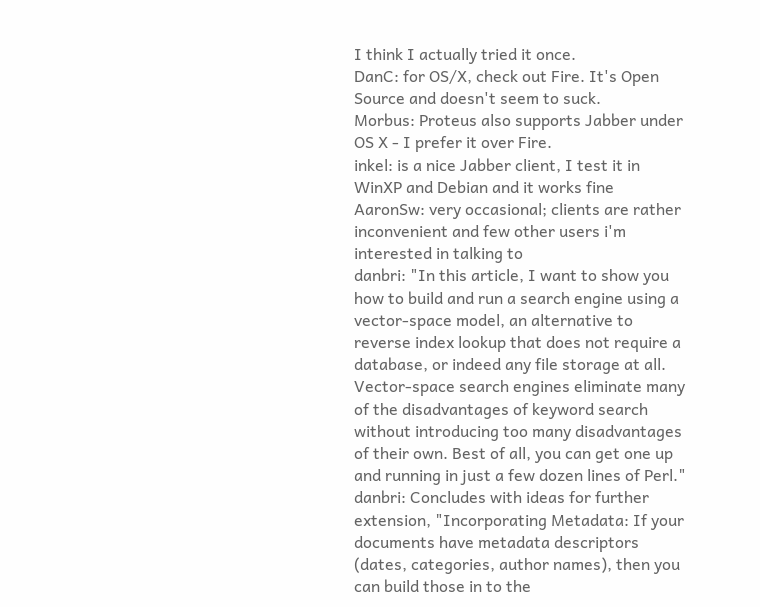I think I actually tried it once.
DanC: for OS/X, check out Fire. It's Open Source and doesn't seem to suck.
Morbus: Proteus also supports Jabber under OS X - I prefer it over Fire.
inkel: is a nice Jabber client, I test it in WinXP and Debian and it works fine
AaronSw: very occasional; clients are rather inconvenient and few other users i'm interested in talking to
danbri: "In this article, I want to show you how to build and run a search engine using a vector-space model, an alternative to reverse index lookup that does not require a database, or indeed any file storage at all. Vector-space search engines eliminate many of the disadvantages of keyword search without introducing too many disadvantages of their own. Best of all, you can get one up and running in just a few dozen lines of Perl."
danbri: Concludes with ideas for further extension, "Incorporating Metadata: If your documents have metadata descriptors (dates, categories, author names), then you can build those in to the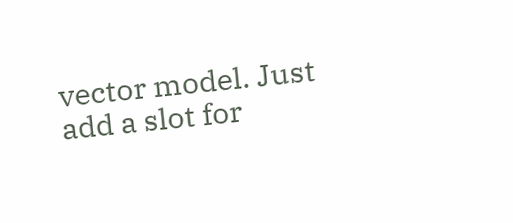vector model. Just add a slot for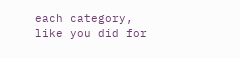each category, like you did for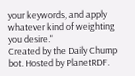your keywords, and apply whatever kind of weighting you desire."
Created by the Daily Chump bot. Hosted by PlanetRDF.